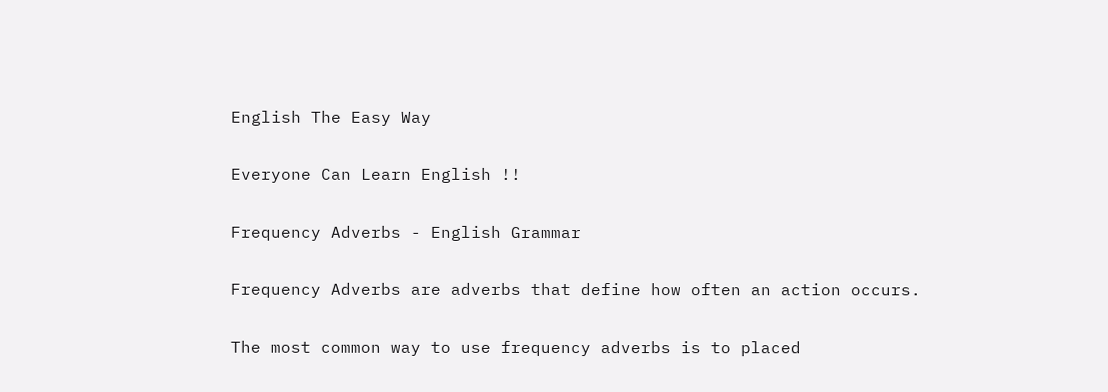English The Easy Way

Everyone Can Learn English !!

Frequency Adverbs - English Grammar

Frequency Adverbs are adverbs that define how often an action occurs.

The most common way to use frequency adverbs is to placed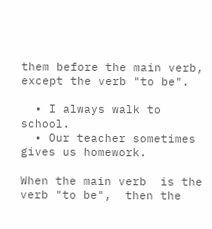them before the main verb, except the verb "to be".

  • I always walk to school.
  • Our teacher sometimes gives us homework.

When the main verb  is the verb "to be",  then the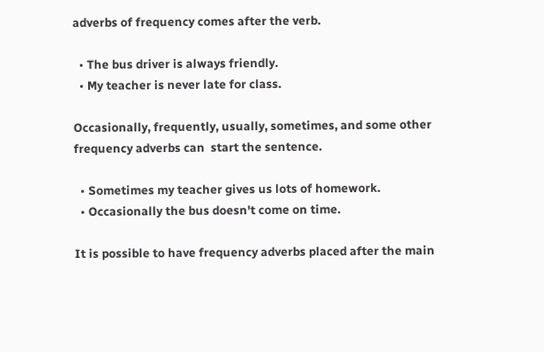adverbs of frequency comes after the verb.

  • The bus driver is always friendly.
  • My teacher is never late for class.

Occasionally, frequently, usually, sometimes, and some other frequency adverbs can  start the sentence.

  • Sometimes my teacher gives us lots of homework.
  • Occasionally the bus doesn't come on time.

It is possible to have frequency adverbs placed after the main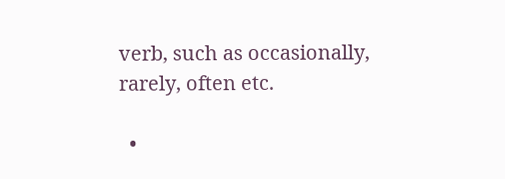verb, such as occasionally, rarely, often etc.

  •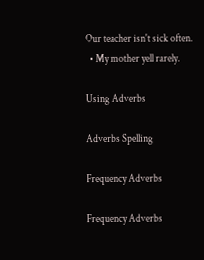Our teacher isn't sick often.
  • My mother yell rarely.

Using Adverbs

Adverbs Spelling

Frequency Adverbs

Frequency Adverbs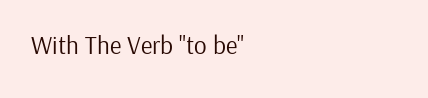With The Verb "to be"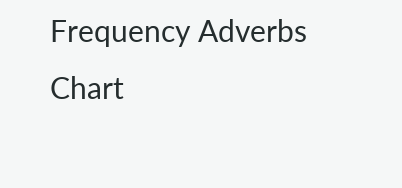Frequency Adverbs Chart